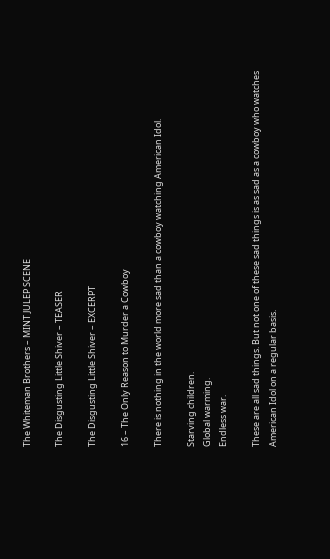The Whiteman Brothers – MINT JULEP SCENE

The Disgusting Little Shiver – TEASER

The Disgusting Little Shiver – EXCERPT

16 – The Only Reason to Murder a Cowboy

There is nothing in the world more sad than a cowboy watching American Idol.

Starving children.
Global warming.
Endless war.

These are all sad things. But not one of these sad things is as sad as a cowboy who watches American Idol on a regular basis.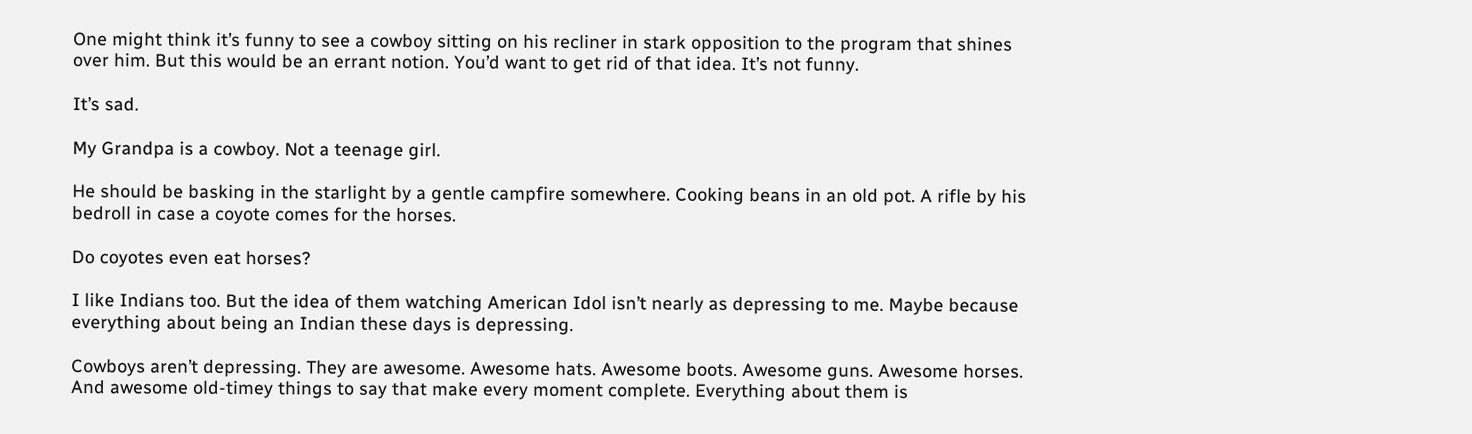One might think it’s funny to see a cowboy sitting on his recliner in stark opposition to the program that shines over him. But this would be an errant notion. You’d want to get rid of that idea. It’s not funny.

It’s sad.

My Grandpa is a cowboy. Not a teenage girl.

He should be basking in the starlight by a gentle campfire somewhere. Cooking beans in an old pot. A rifle by his bedroll in case a coyote comes for the horses.

Do coyotes even eat horses?

I like Indians too. But the idea of them watching American Idol isn’t nearly as depressing to me. Maybe because everything about being an Indian these days is depressing.

Cowboys aren’t depressing. They are awesome. Awesome hats. Awesome boots. Awesome guns. Awesome horses. And awesome old-timey things to say that make every moment complete. Everything about them is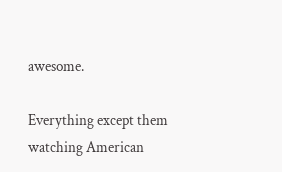awesome.

Everything except them watching American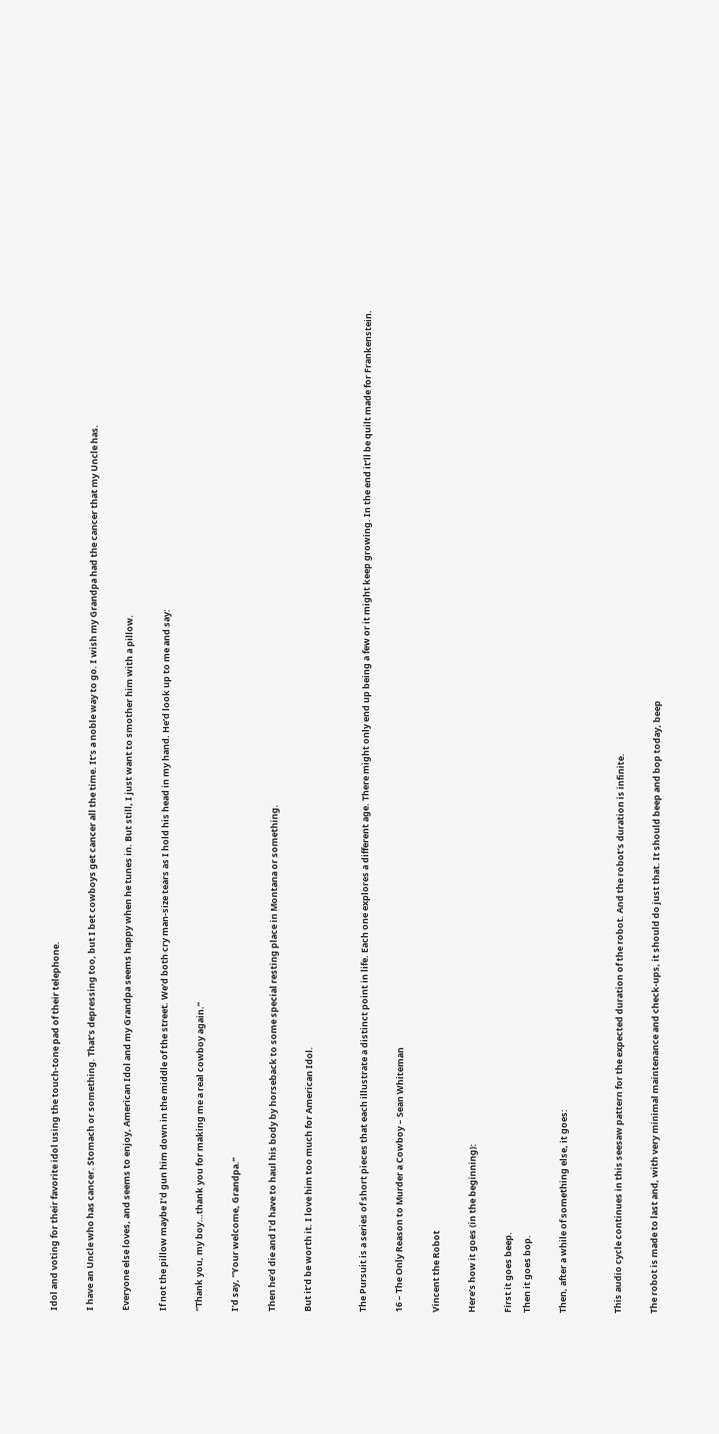Idol and voting for their favorite idol using the touch-tone pad of their telephone.

I have an Uncle who has cancer. Stomach or something. That’s depressing too, but I bet cowboys get cancer all the time. It’s a noble way to go. I wish my Grandpa had the cancer that my Uncle has.

Everyone else loves, and seems to enjoy, American Idol and my Grandpa seems happy when he tunes in. But still, I just want to smother him with a pillow.

If not the pillow maybe I’d gun him down in the middle of the street. We’d both cry man-size tears as I hold his head in my hand. He’d look up to me and say:

“Thank you, my boy…thank you for making me a real cowboy again.”

I’d say, “Your welcome, Grandpa.”

Then he’d die and I’d have to haul his body by horseback to some special resting place in Montana or something.

But it’d be worth it. I love him too much for American Idol.


The Pursuit is a series of short pieces that each illustrate a distinct point in life. Each one explores a different age. There might only end up being a few or it might keep growing. In the end it’ll be quilt made for Frankenstein.

16 – The Only Reason to Murder a Cowboy – Sean Whiteman

Vincent the Robot

Here’s how it goes (in the beginning):

First it goes beep.
Then it goes bop.

Then, after a while of something else, it goes:


This audio cycle continues in this seesaw pattern for the expected duration of the robot. And the robot’s duration is infinite.

The robot is made to last and, with very minimal maintenance and check-ups, it should do just that. It should beep and bop today, beep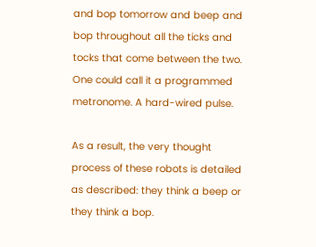and bop tomorrow and beep and bop throughout all the ticks and tocks that come between the two. One could call it a programmed metronome. A hard-wired pulse.

As a result, the very thought process of these robots is detailed as described: they think a beep or they think a bop.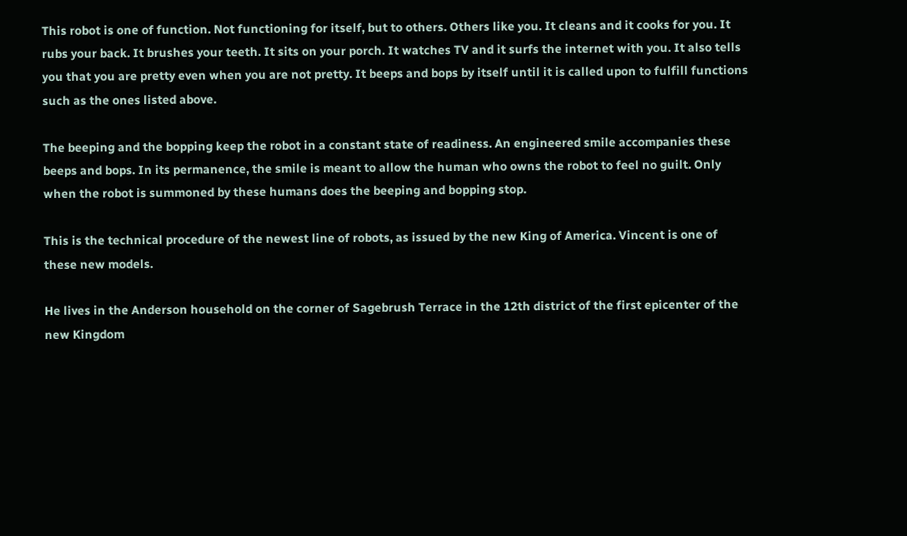This robot is one of function. Not functioning for itself, but to others. Others like you. It cleans and it cooks for you. It rubs your back. It brushes your teeth. It sits on your porch. It watches TV and it surfs the internet with you. It also tells you that you are pretty even when you are not pretty. It beeps and bops by itself until it is called upon to fulfill functions such as the ones listed above.

The beeping and the bopping keep the robot in a constant state of readiness. An engineered smile accompanies these beeps and bops. In its permanence, the smile is meant to allow the human who owns the robot to feel no guilt. Only when the robot is summoned by these humans does the beeping and bopping stop.

This is the technical procedure of the newest line of robots, as issued by the new King of America. Vincent is one of these new models.

He lives in the Anderson household on the corner of Sagebrush Terrace in the 12th district of the first epicenter of the new Kingdom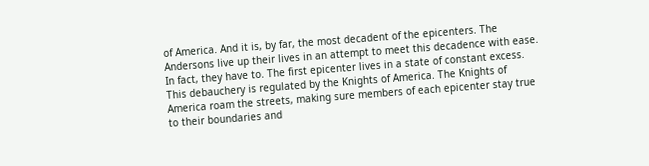of America. And it is, by far, the most decadent of the epicenters. The Andersons live up their lives in an attempt to meet this decadence with ease. In fact, they have to. The first epicenter lives in a state of constant excess. This debauchery is regulated by the Knights of America. The Knights of America roam the streets, making sure members of each epicenter stay true to their boundaries and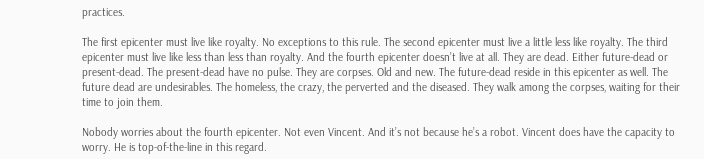practices.

The first epicenter must live like royalty. No exceptions to this rule. The second epicenter must live a little less like royalty. The third epicenter must live like less than less than royalty. And the fourth epicenter doesn’t live at all. They are dead. Either future-dead or present-dead. The present-dead have no pulse. They are corpses. Old and new. The future-dead reside in this epicenter as well. The future dead are undesirables. The homeless, the crazy, the perverted and the diseased. They walk among the corpses, waiting for their time to join them.

Nobody worries about the fourth epicenter. Not even Vincent. And it’s not because he’s a robot. Vincent does have the capacity to worry. He is top-of-the-line in this regard.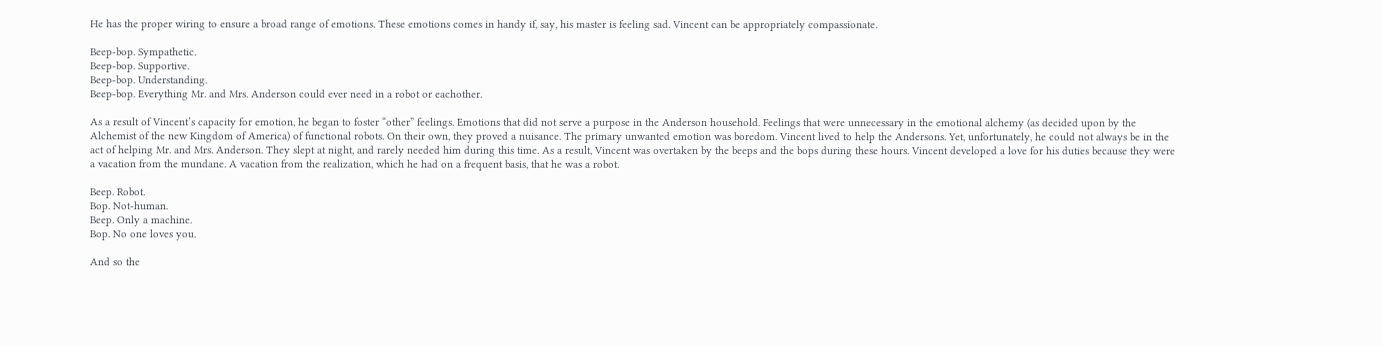He has the proper wiring to ensure a broad range of emotions. These emotions comes in handy if, say, his master is feeling sad. Vincent can be appropriately compassionate.

Beep-bop. Sympathetic.
Beep-bop. Supportive.
Beep-bop. Understanding.
Beep-bop. Everything Mr. and Mrs. Anderson could ever need in a robot or eachother.

As a result of Vincent’s capacity for emotion, he began to foster “other” feelings. Emotions that did not serve a purpose in the Anderson household. Feelings that were unnecessary in the emotional alchemy (as decided upon by the Alchemist of the new Kingdom of America) of functional robots. On their own, they proved a nuisance. The primary unwanted emotion was boredom. Vincent lived to help the Andersons. Yet, unfortunately, he could not always be in the act of helping Mr. and Mrs. Anderson. They slept at night, and rarely needed him during this time. As a result, Vincent was overtaken by the beeps and the bops during these hours. Vincent developed a love for his duties because they were a vacation from the mundane. A vacation from the realization, which he had on a frequent basis, that he was a robot.

Beep. Robot.
Bop. Not-human.
Beep. Only a machine.
Bop. No one loves you.

And so the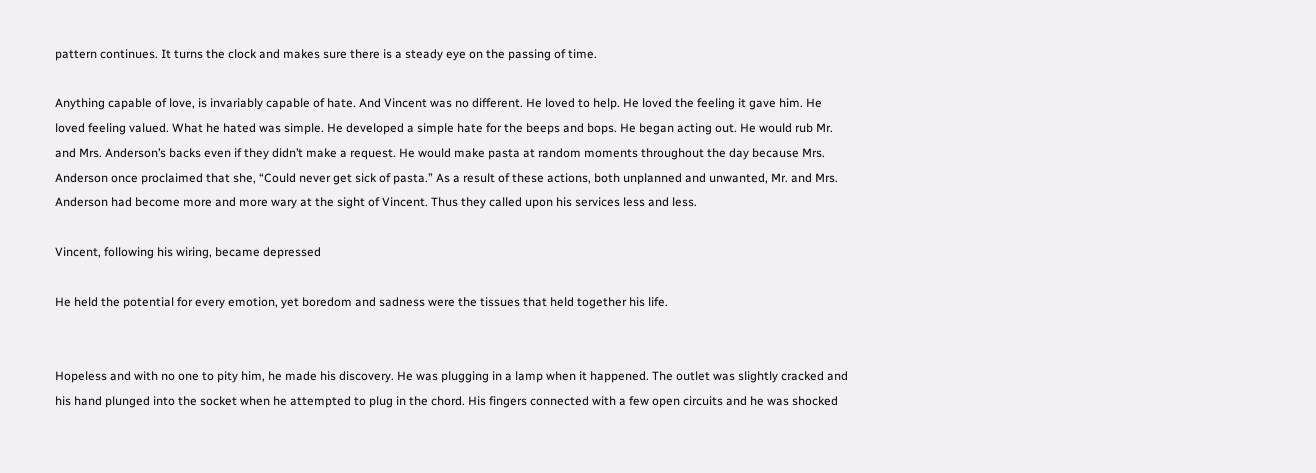pattern continues. It turns the clock and makes sure there is a steady eye on the passing of time.

Anything capable of love, is invariably capable of hate. And Vincent was no different. He loved to help. He loved the feeling it gave him. He loved feeling valued. What he hated was simple. He developed a simple hate for the beeps and bops. He began acting out. He would rub Mr. and Mrs. Anderson’s backs even if they didn’t make a request. He would make pasta at random moments throughout the day because Mrs. Anderson once proclaimed that she, “Could never get sick of pasta.” As a result of these actions, both unplanned and unwanted, Mr. and Mrs. Anderson had become more and more wary at the sight of Vincent. Thus they called upon his services less and less.

Vincent, following his wiring, became depressed

He held the potential for every emotion, yet boredom and sadness were the tissues that held together his life.


Hopeless and with no one to pity him, he made his discovery. He was plugging in a lamp when it happened. The outlet was slightly cracked and his hand plunged into the socket when he attempted to plug in the chord. His fingers connected with a few open circuits and he was shocked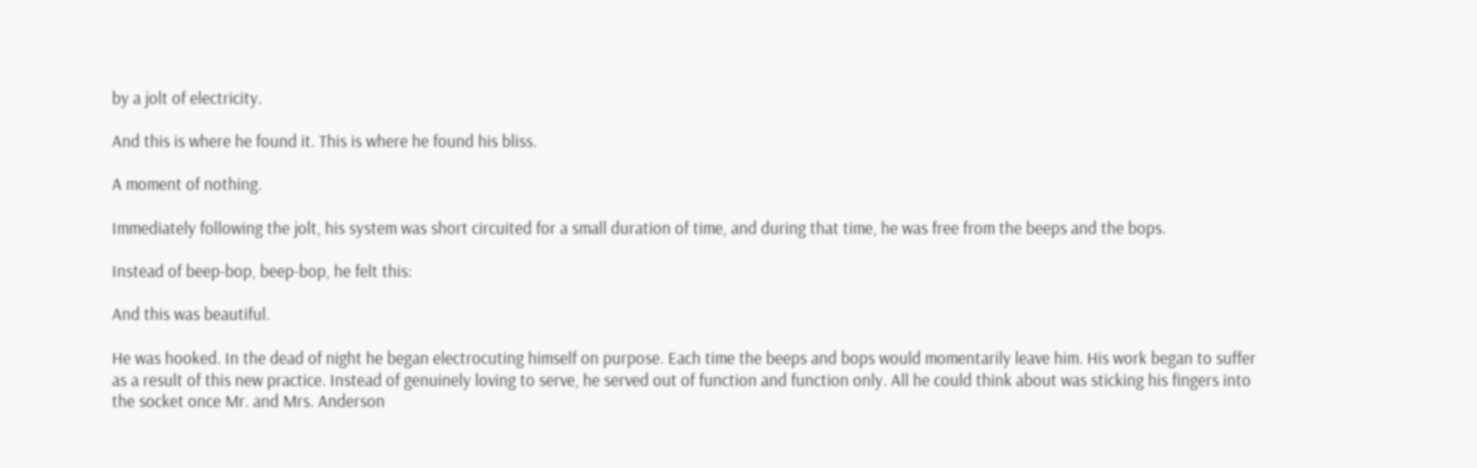by a jolt of electricity.

And this is where he found it. This is where he found his bliss.

A moment of nothing.

Immediately following the jolt, his system was short circuited for a small duration of time, and during that time, he was free from the beeps and the bops.

Instead of beep-bop, beep-bop, he felt this:

And this was beautiful.

He was hooked. In the dead of night he began electrocuting himself on purpose. Each time the beeps and bops would momentarily leave him. His work began to suffer as a result of this new practice. Instead of genuinely loving to serve, he served out of function and function only. All he could think about was sticking his fingers into the socket once Mr. and Mrs. Anderson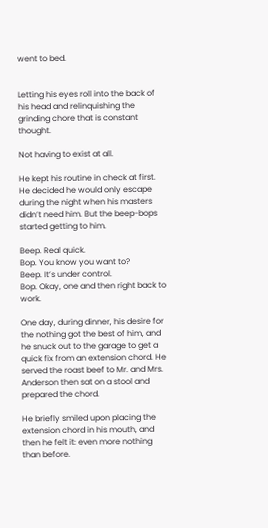went to bed.


Letting his eyes roll into the back of his head and relinquishing the grinding chore that is constant thought.

Not having to exist at all.

He kept his routine in check at first. He decided he would only escape during the night when his masters didn’t need him. But the beep-bops started getting to him.

Beep. Real quick.
Bop. You know you want to?
Beep. It’s under control.
Bop. Okay, one and then right back to work.

One day, during dinner, his desire for the nothing got the best of him, and he snuck out to the garage to get a quick fix from an extension chord. He served the roast beef to Mr. and Mrs. Anderson then sat on a stool and prepared the chord.

He briefly smiled upon placing the extension chord in his mouth, and then he felt it: even more nothing than before.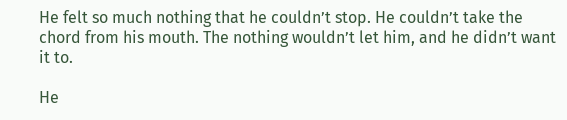He felt so much nothing that he couldn’t stop. He couldn’t take the chord from his mouth. The nothing wouldn’t let him, and he didn’t want it to.

He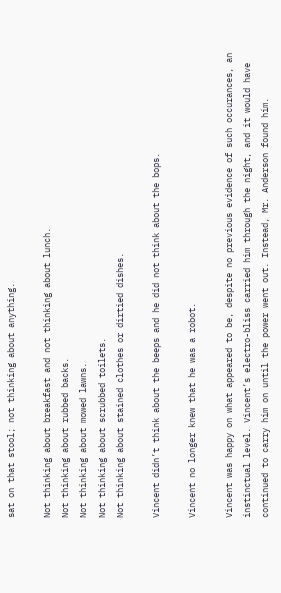sat on that stool; not thinking about anything.

Not thinking about breakfast and not thinking about lunch.
Not thinking about rubbed backs.
Not thinking about mowed lawns.
Not thinking about scrubbed toilets.
Not thinking about stained clothes or dirtied dishes.

Vincent didn’t think about the beeps and he did not think about the bops.

Vincent no longer knew that he was a robot.

Vincent was happy on what appeared to be, despite no previous evidence of such occurances, an instinctual level. Vincent’s electro-bliss carried him through the night, and it would have continued to carry him on until the power went out. Instead, Mr. Anderson found him.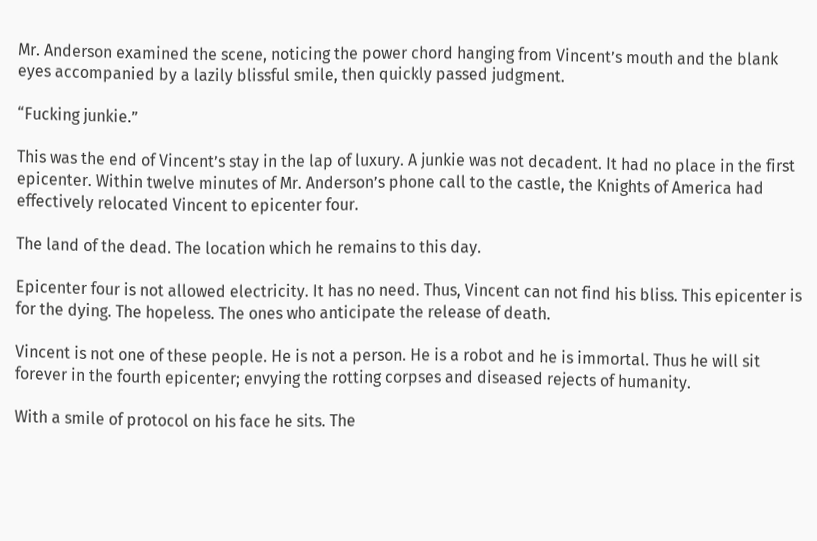Mr. Anderson examined the scene, noticing the power chord hanging from Vincent’s mouth and the blank eyes accompanied by a lazily blissful smile, then quickly passed judgment.

“Fucking junkie.”

This was the end of Vincent’s stay in the lap of luxury. A junkie was not decadent. It had no place in the first epicenter. Within twelve minutes of Mr. Anderson’s phone call to the castle, the Knights of America had effectively relocated Vincent to epicenter four.

The land of the dead. The location which he remains to this day.

Epicenter four is not allowed electricity. It has no need. Thus, Vincent can not find his bliss. This epicenter is for the dying. The hopeless. The ones who anticipate the release of death.

Vincent is not one of these people. He is not a person. He is a robot and he is immortal. Thus he will sit forever in the fourth epicenter; envying the rotting corpses and diseased rejects of humanity.

With a smile of protocol on his face he sits. The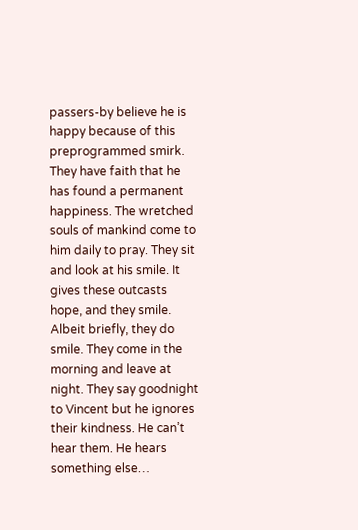passers-by believe he is happy because of this preprogrammed smirk. They have faith that he has found a permanent happiness. The wretched souls of mankind come to him daily to pray. They sit and look at his smile. It gives these outcasts hope, and they smile. Albeit briefly, they do smile. They come in the morning and leave at night. They say goodnight to Vincent but he ignores their kindness. He can’t hear them. He hears something else…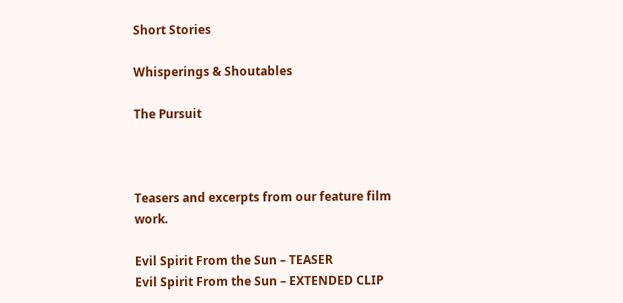Short Stories

Whisperings & Shoutables

The Pursuit



Teasers and excerpts from our feature film work.

Evil Spirit From the Sun – TEASER
Evil Spirit From the Sun – EXTENDED CLIP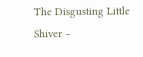The Disgusting Little Shiver –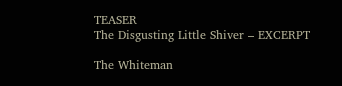TEASER
The Disgusting Little Shiver – EXCERPT

The Whiteman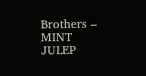Brothers – MINT JULEP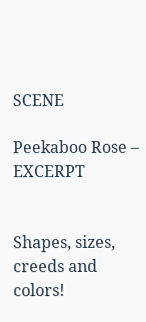SCENE

Peekaboo Rose – EXCERPT


Shapes, sizes, creeds and colors!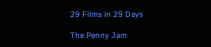29 Films in 29 Days

The Penny Jam